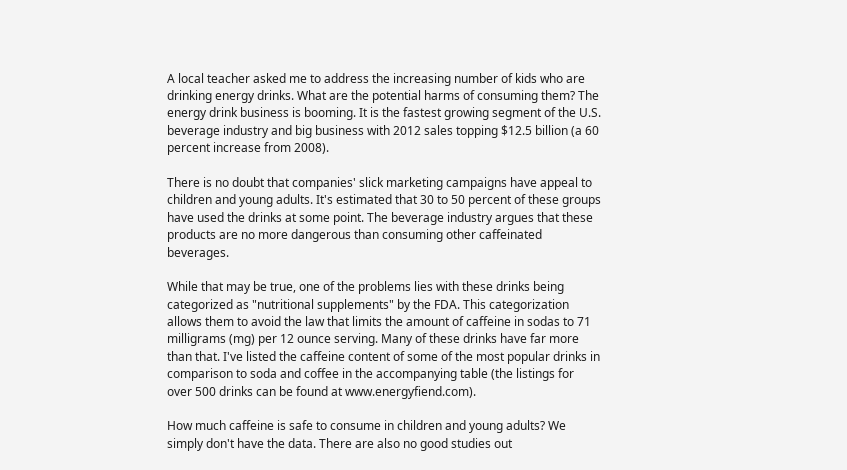A local teacher asked me to address the increasing number of kids who are drinking energy drinks. What are the potential harms of consuming them? The energy drink business is booming. It is the fastest growing segment of the U.S. beverage industry and big business with 2012 sales topping $12.5 billion (a 60 percent increase from 2008).

There is no doubt that companies' slick marketing campaigns have appeal to children and young adults. It's estimated that 30 to 50 percent of these groups have used the drinks at some point. The beverage industry argues that these products are no more dangerous than consuming other caffeinated beverages.

While that may be true, one of the problems lies with these drinks being categorized as "nutritional supplements" by the FDA. This categorization allows them to avoid the law that limits the amount of caffeine in sodas to 71 milligrams (mg) per 12 ounce serving. Many of these drinks have far more than that. I've listed the caffeine content of some of the most popular drinks in comparison to soda and coffee in the accompanying table (the listings for over 500 drinks can be found at www.energyfiend.com).

How much caffeine is safe to consume in children and young adults? We simply don't have the data. There are also no good studies out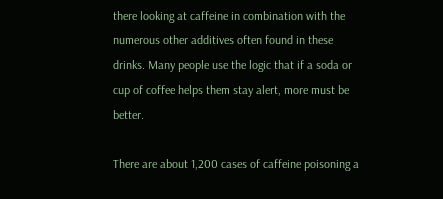there looking at caffeine in combination with the numerous other additives often found in these drinks. Many people use the logic that if a soda or cup of coffee helps them stay alert, more must be better.

There are about 1,200 cases of caffeine poisoning a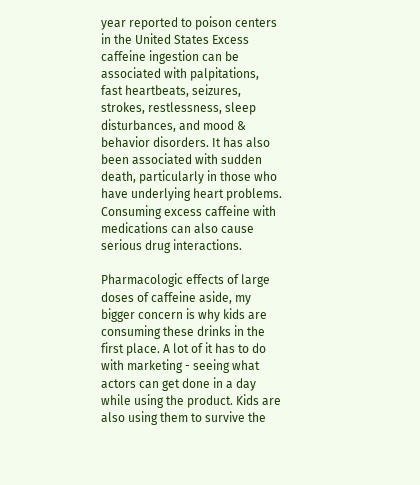year reported to poison centers in the United States Excess caffeine ingestion can be associated with palpitations, fast heartbeats, seizures, strokes, restlessness, sleep disturbances, and mood & behavior disorders. It has also been associated with sudden death, particularly in those who have underlying heart problems. Consuming excess caffeine with medications can also cause serious drug interactions.

Pharmacologic effects of large doses of caffeine aside, my bigger concern is why kids are consuming these drinks in the first place. A lot of it has to do with marketing - seeing what actors can get done in a day while using the product. Kids are also using them to survive the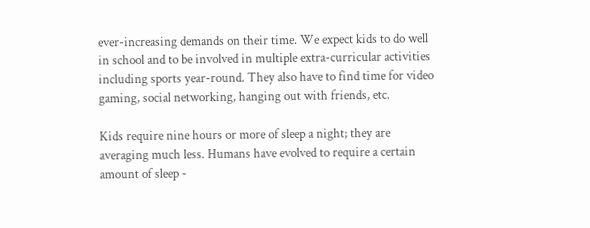ever-increasing demands on their time. We expect kids to do well in school and to be involved in multiple extra-curricular activities including sports year-round. They also have to find time for video gaming, social networking, hanging out with friends, etc.

Kids require nine hours or more of sleep a night; they are averaging much less. Humans have evolved to require a certain amount of sleep -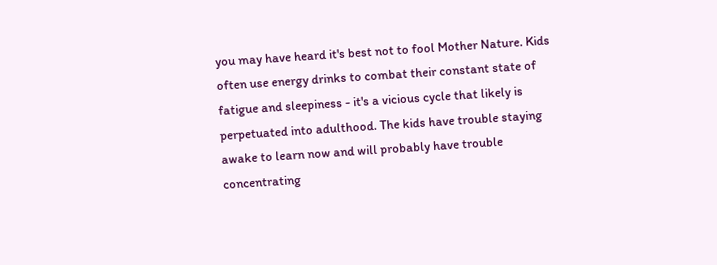you may have heard it's best not to fool Mother Nature. Kids often use energy drinks to combat their constant state of fatigue and sleepiness - it's a vicious cycle that likely is perpetuated into adulthood. The kids have trouble staying awake to learn now and will probably have trouble concentrating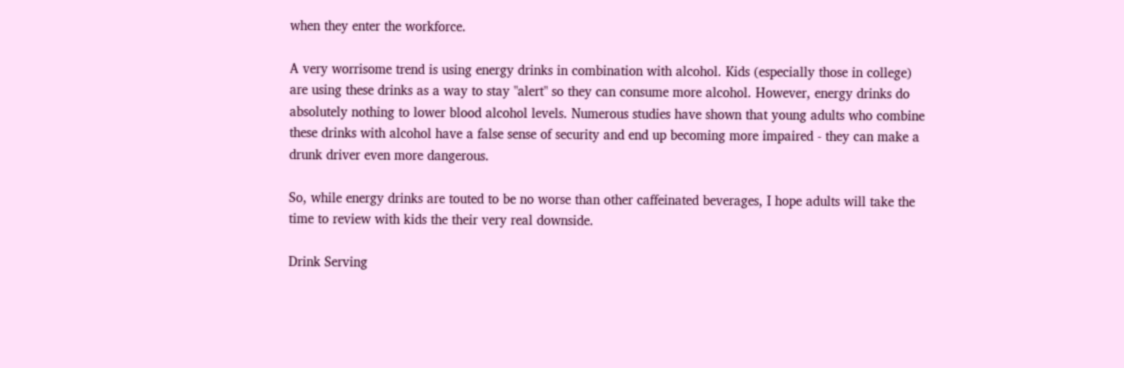when they enter the workforce.

A very worrisome trend is using energy drinks in combination with alcohol. Kids (especially those in college) are using these drinks as a way to stay "alert" so they can consume more alcohol. However, energy drinks do absolutely nothing to lower blood alcohol levels. Numerous studies have shown that young adults who combine these drinks with alcohol have a false sense of security and end up becoming more impaired - they can make a drunk driver even more dangerous.

So, while energy drinks are touted to be no worse than other caffeinated beverages, I hope adults will take the time to review with kids the their very real downside.

Drink Serving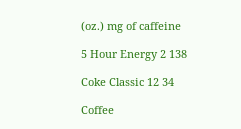(oz.) mg of caffeine

5 Hour Energy 2 138

Coke Classic 12 34

Coffee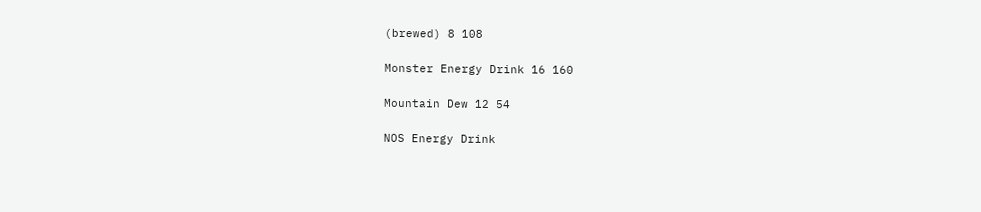(brewed) 8 108

Monster Energy Drink 16 160

Mountain Dew 12 54

NOS Energy Drink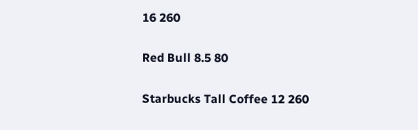16 260

Red Bull 8.5 80

Starbucks Tall Coffee 12 260